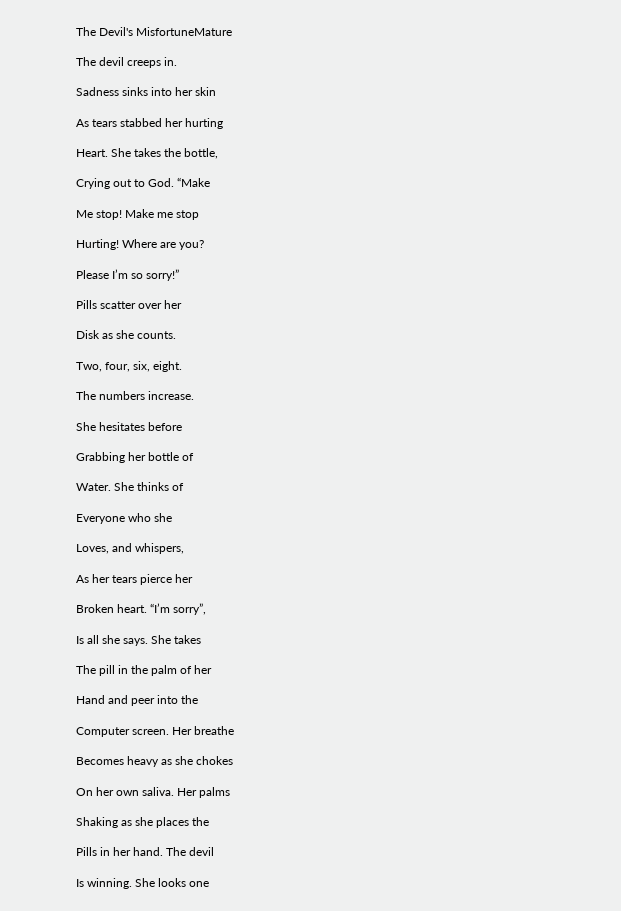The Devil's MisfortuneMature

The devil creeps in.

Sadness sinks into her skin

As tears stabbed her hurting

Heart. She takes the bottle,

Crying out to God. “Make

Me stop! Make me stop

Hurting! Where are you?

Please I’m so sorry!”

Pills scatter over her

Disk as she counts.

Two, four, six, eight.

The numbers increase.

She hesitates before

Grabbing her bottle of

Water. She thinks of

Everyone who she

Loves, and whispers,

As her tears pierce her

Broken heart. “I’m sorry”,

Is all she says. She takes

The pill in the palm of her

Hand and peer into the

Computer screen. Her breathe

Becomes heavy as she chokes

On her own saliva. Her palms

Shaking as she places the

Pills in her hand. The devil

Is winning. She looks one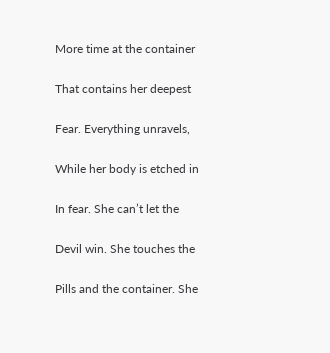More time at the container

That contains her deepest

Fear. Everything unravels,

While her body is etched in

In fear. She can’t let the

Devil win. She touches the

Pills and the container. She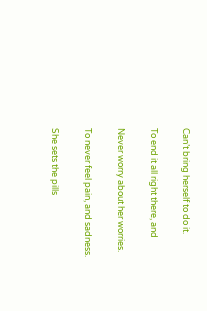Can’t bring herself to do it.

To end it all right there, and

Never worry about her worries.

To never feel pain, and sadness.

She sets the pills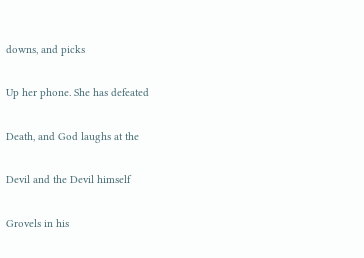downs, and picks

Up her phone. She has defeated

Death, and God laughs at the

Devil and the Devil himself

Grovels in his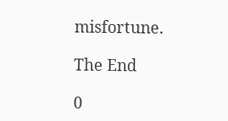misfortune.

The End

0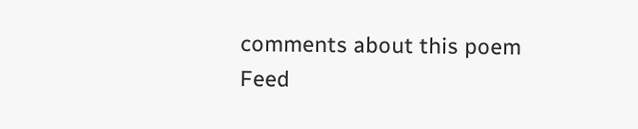comments about this poem Feed